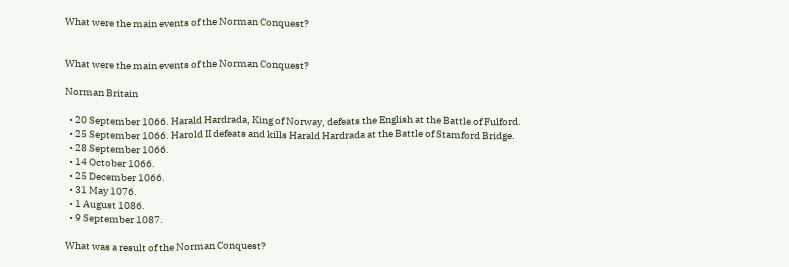What were the main events of the Norman Conquest?


What were the main events of the Norman Conquest?

Norman Britain

  • 20 September 1066. Harald Hardrada, King of Norway, defeats the English at the Battle of Fulford.
  • 25 September 1066. Harold II defeats and kills Harald Hardrada at the Battle of Stamford Bridge.
  • 28 September 1066.
  • 14 October 1066.
  • 25 December 1066.
  • 31 May 1076.
  • 1 August 1086.
  • 9 September 1087.

What was a result of the Norman Conquest?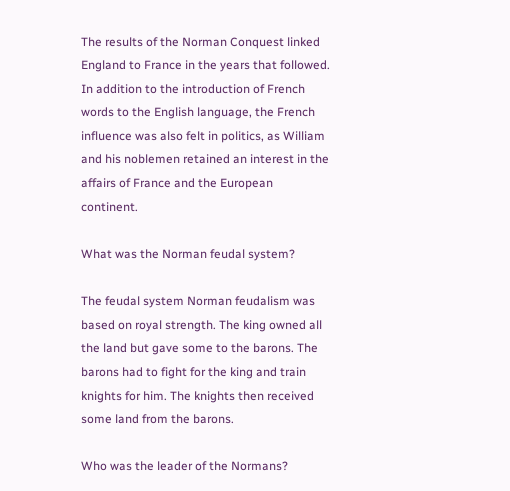The results of the Norman Conquest linked England to France in the years that followed. In addition to the introduction of French words to the English language, the French influence was also felt in politics, as William and his noblemen retained an interest in the affairs of France and the European continent.

What was the Norman feudal system?

The feudal system Norman feudalism was based on royal strength. The king owned all the land but gave some to the barons. The barons had to fight for the king and train knights for him. The knights then received some land from the barons.

Who was the leader of the Normans?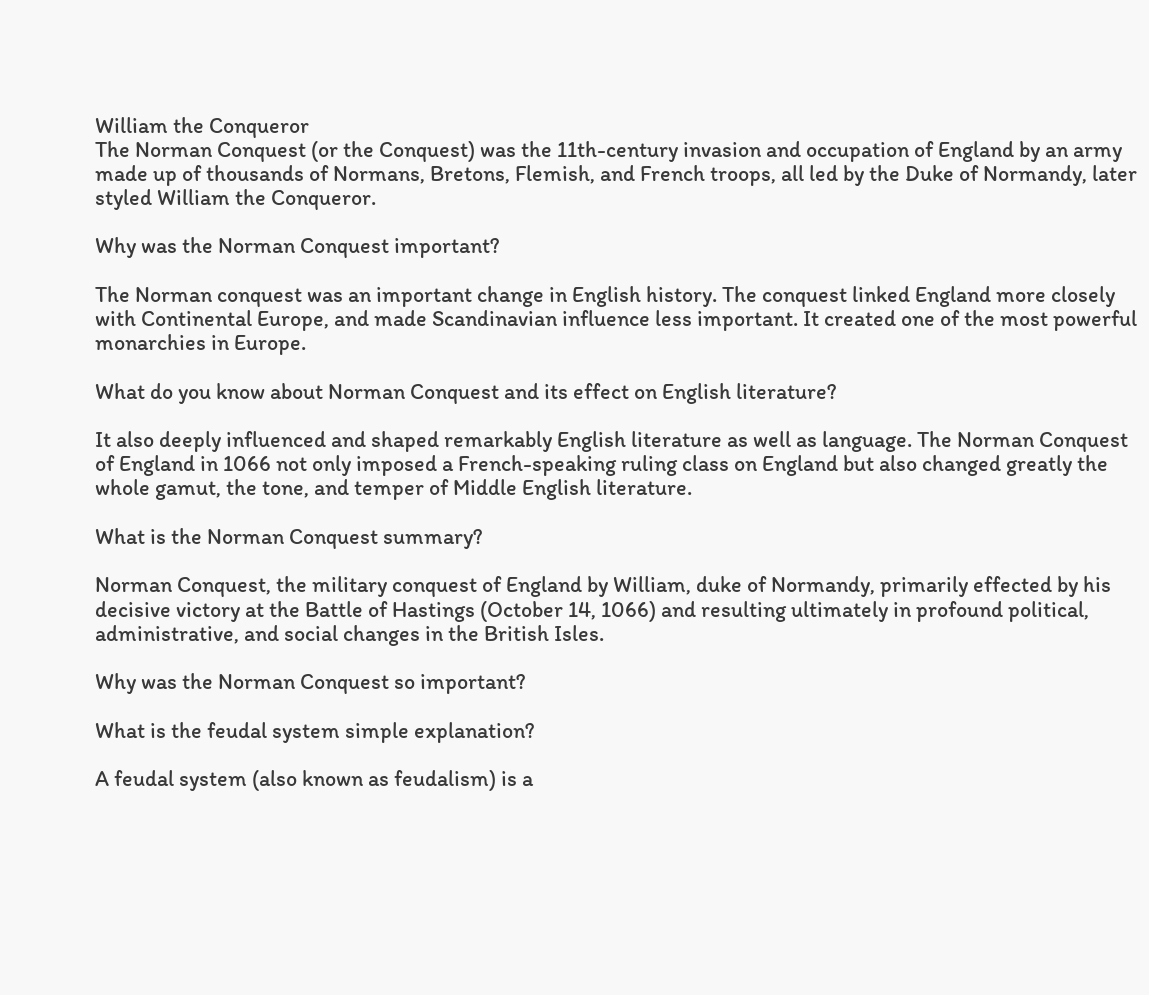William the Conqueror
The Norman Conquest (or the Conquest) was the 11th-century invasion and occupation of England by an army made up of thousands of Normans, Bretons, Flemish, and French troops, all led by the Duke of Normandy, later styled William the Conqueror.

Why was the Norman Conquest important?

The Norman conquest was an important change in English history. The conquest linked England more closely with Continental Europe, and made Scandinavian influence less important. It created one of the most powerful monarchies in Europe.

What do you know about Norman Conquest and its effect on English literature?

It also deeply influenced and shaped remarkably English literature as well as language. The Norman Conquest of England in 1066 not only imposed a French-speaking ruling class on England but also changed greatly the whole gamut, the tone, and temper of Middle English literature.

What is the Norman Conquest summary?

Norman Conquest, the military conquest of England by William, duke of Normandy, primarily effected by his decisive victory at the Battle of Hastings (October 14, 1066) and resulting ultimately in profound political, administrative, and social changes in the British Isles.

Why was the Norman Conquest so important?

What is the feudal system simple explanation?

A feudal system (also known as feudalism) is a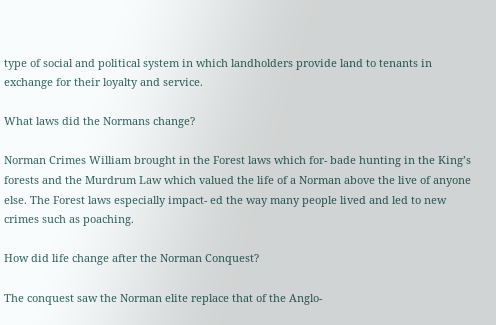type of social and political system in which landholders provide land to tenants in exchange for their loyalty and service.

What laws did the Normans change?

Norman Crimes William brought in the Forest laws which for- bade hunting in the King’s forests and the Murdrum Law which valued the life of a Norman above the live of anyone else. The Forest laws especially impact- ed the way many people lived and led to new crimes such as poaching.

How did life change after the Norman Conquest?

The conquest saw the Norman elite replace that of the Anglo-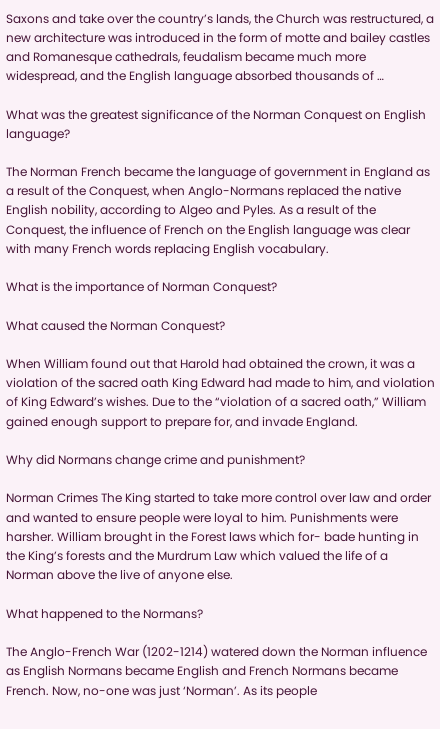Saxons and take over the country’s lands, the Church was restructured, a new architecture was introduced in the form of motte and bailey castles and Romanesque cathedrals, feudalism became much more widespread, and the English language absorbed thousands of …

What was the greatest significance of the Norman Conquest on English language?

The Norman French became the language of government in England as a result of the Conquest, when Anglo-Normans replaced the native English nobility, according to Algeo and Pyles. As a result of the Conquest, the influence of French on the English language was clear with many French words replacing English vocabulary.

What is the importance of Norman Conquest?

What caused the Norman Conquest?

When William found out that Harold had obtained the crown, it was a violation of the sacred oath King Edward had made to him, and violation of King Edward’s wishes. Due to the “violation of a sacred oath,” William gained enough support to prepare for, and invade England.

Why did Normans change crime and punishment?

Norman Crimes The King started to take more control over law and order and wanted to ensure people were loyal to him. Punishments were harsher. William brought in the Forest laws which for- bade hunting in the King’s forests and the Murdrum Law which valued the life of a Norman above the live of anyone else.

What happened to the Normans?

The Anglo-French War (1202-1214) watered down the Norman influence as English Normans became English and French Normans became French. Now, no-one was just ‘Norman’. As its people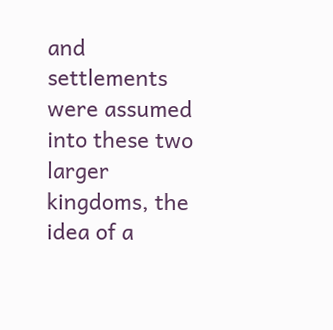and settlements were assumed into these two larger kingdoms, the idea of a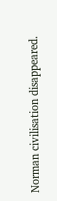Norman civilisation disappeared.